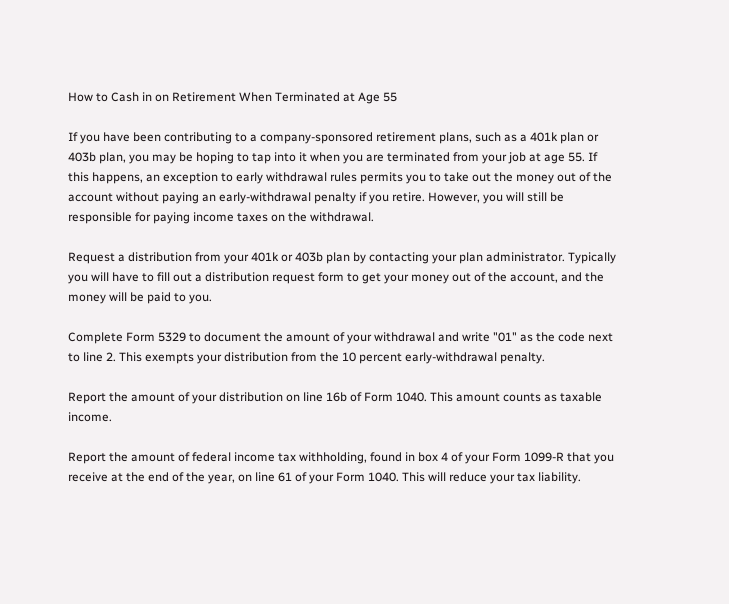How to Cash in on Retirement When Terminated at Age 55

If you have been contributing to a company-sponsored retirement plans, such as a 401k plan or 403b plan, you may be hoping to tap into it when you are terminated from your job at age 55. If this happens, an exception to early withdrawal rules permits you to take out the money out of the account without paying an early-withdrawal penalty if you retire. However, you will still be responsible for paying income taxes on the withdrawal.

Request a distribution from your 401k or 403b plan by contacting your plan administrator. Typically you will have to fill out a distribution request form to get your money out of the account, and the money will be paid to you.

Complete Form 5329 to document the amount of your withdrawal and write "01" as the code next to line 2. This exempts your distribution from the 10 percent early-withdrawal penalty.

Report the amount of your distribution on line 16b of Form 1040. This amount counts as taxable income.

Report the amount of federal income tax withholding, found in box 4 of your Form 1099-R that you receive at the end of the year, on line 61 of your Form 1040. This will reduce your tax liability.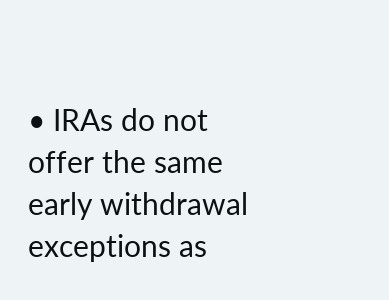• IRAs do not offer the same early withdrawal exceptions as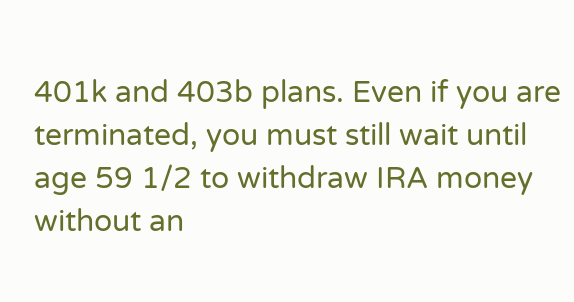401k and 403b plans. Even if you are terminated, you must still wait until age 59 1/2 to withdraw IRA money without an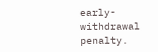early-withdrawal penalty.